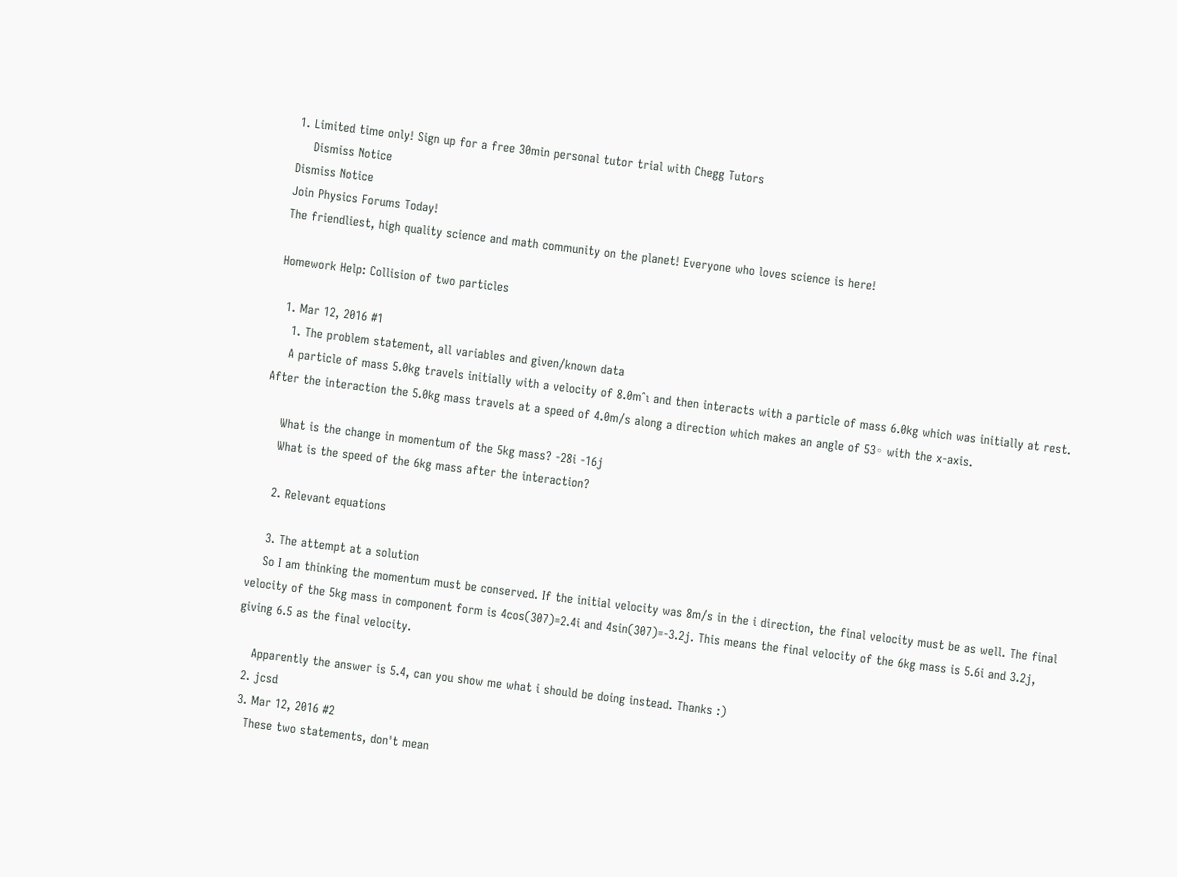1. Limited time only! Sign up for a free 30min personal tutor trial with Chegg Tutors
    Dismiss Notice
Dismiss Notice
Join Physics Forums Today!
The friendliest, high quality science and math community on the planet! Everyone who loves science is here!

Homework Help: Collision of two particles

  1. Mar 12, 2016 #1
    1. The problem statement, all variables and given/known data
    A particle of mass 5.0kg travels initially with a velocity of 8.0mˆı and then interacts with a particle of mass 6.0kg which was initially at rest. After the interaction the 5.0kg mass travels at a speed of 4.0m/s along a direction which makes an angle of 53◦ with the x-axis.

    What is the change in momentum of the 5kg mass? -28i -16j
    What is the speed of the 6kg mass after the interaction?

    2. Relevant equations

    3. The attempt at a solution
    So I am thinking the momentum must be conserved. If the initial velocity was 8m/s in the i direction, the final velocity must be as well. The final velocity of the 5kg mass in component form is 4cos(307)=2.4i and 4sin(307)=-3.2j. This means the final velocity of the 6kg mass is 5.6i and 3.2j, giving 6.5 as the final velocity.

    Apparently the answer is 5.4, can you show me what i should be doing instead. Thanks :)
  2. jcsd
  3. Mar 12, 2016 #2
    These two statements, don't mean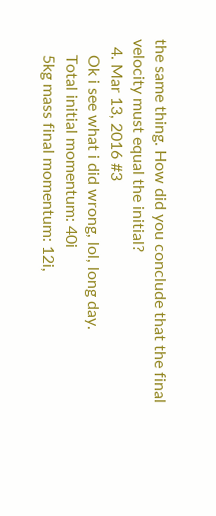the same thing. How did you conclude that the final velocity must equal the initial?
  4. Mar 13, 2016 #3
    Ok i see what i did wrong, lol, long day.
    Total initial momentum: 40i
    5kg mass final momentum: 12i,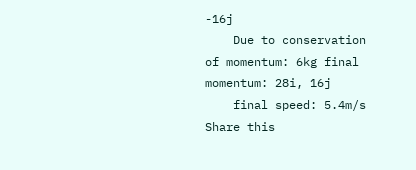-16j
    Due to conservation of momentum: 6kg final momentum: 28i, 16j
    final speed: 5.4m/s
Share this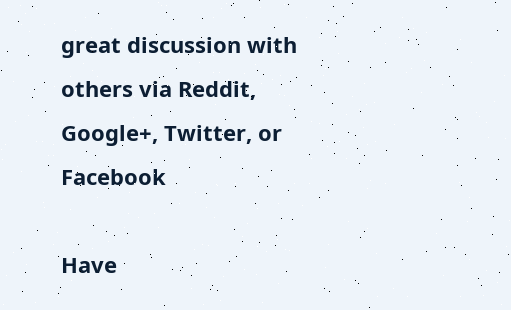great discussion with others via Reddit, Google+, Twitter, or Facebook

Have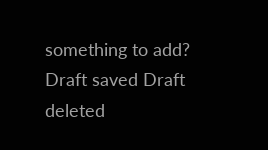something to add?
Draft saved Draft deleted